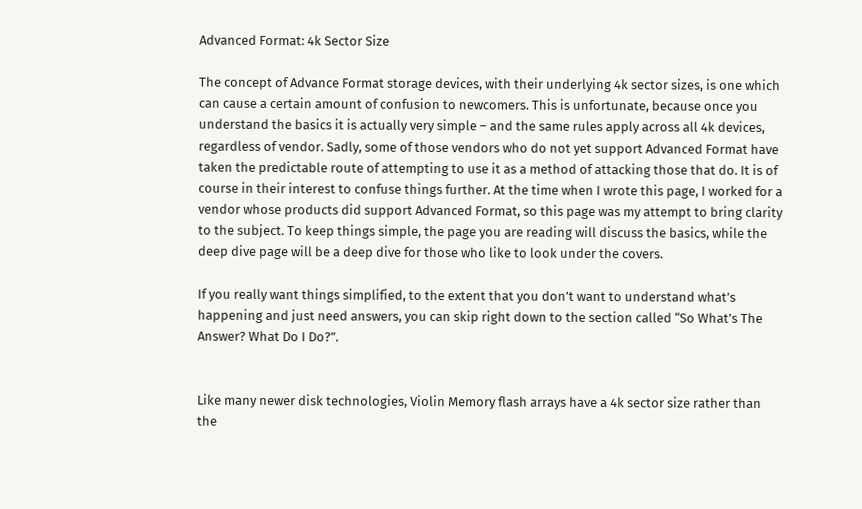Advanced Format: 4k Sector Size

The concept of Advance Format storage devices, with their underlying 4k sector sizes, is one which can cause a certain amount of confusion to newcomers. This is unfortunate, because once you understand the basics it is actually very simple – and the same rules apply across all 4k devices, regardless of vendor. Sadly, some of those vendors who do not yet support Advanced Format have taken the predictable route of attempting to use it as a method of attacking those that do. It is of course in their interest to confuse things further. At the time when I wrote this page, I worked for a vendor whose products did support Advanced Format, so this page was my attempt to bring clarity to the subject. To keep things simple, the page you are reading will discuss the basics, while the deep dive page will be a deep dive for those who like to look under the covers.

If you really want things simplified, to the extent that you don’t want to understand what’s happening and just need answers, you can skip right down to the section called “So What’s The Answer? What Do I Do?”.


Like many newer disk technologies, Violin Memory flash arrays have a 4k sector size rather than the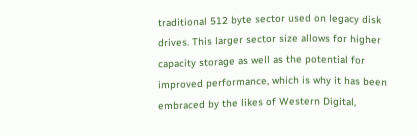traditional 512 byte sector used on legacy disk drives. This larger sector size allows for higher capacity storage as well as the potential for improved performance, which is why it has been embraced by the likes of Western Digital,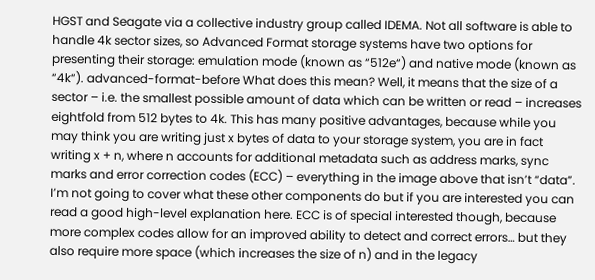HGST and Seagate via a collective industry group called IDEMA. Not all software is able to handle 4k sector sizes, so Advanced Format storage systems have two options for presenting their storage: emulation mode (known as “512e“) and native mode (known as “4k“). advanced-format-before What does this mean? Well, it means that the size of a sector – i.e. the smallest possible amount of data which can be written or read – increases eightfold from 512 bytes to 4k. This has many positive advantages, because while you may think you are writing just x bytes of data to your storage system, you are in fact writing x + n, where n accounts for additional metadata such as address marks, sync marks and error correction codes (ECC) – everything in the image above that isn’t “data”. I’m not going to cover what these other components do but if you are interested you can read a good high-level explanation here. ECC is of special interested though, because more complex codes allow for an improved ability to detect and correct errors… but they also require more space (which increases the size of n) and in the legacy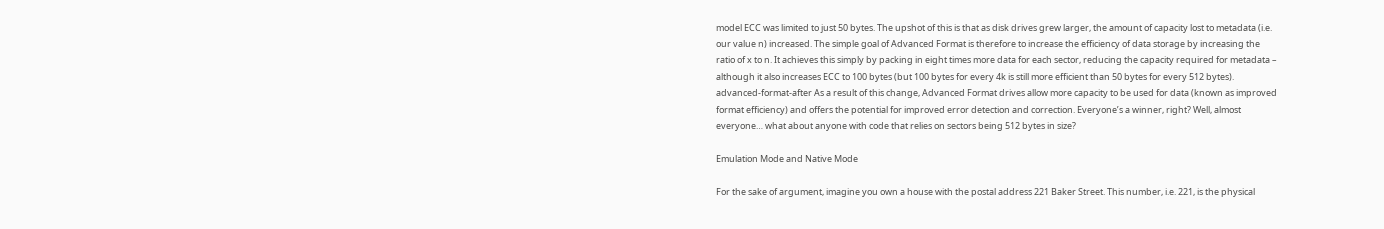model ECC was limited to just 50 bytes. The upshot of this is that as disk drives grew larger, the amount of capacity lost to metadata (i.e. our value n) increased. The simple goal of Advanced Format is therefore to increase the efficiency of data storage by increasing the ratio of x to n. It achieves this simply by packing in eight times more data for each sector, reducing the capacity required for metadata – although it also increases ECC to 100 bytes (but 100 bytes for every 4k is still more efficient than 50 bytes for every 512 bytes). advanced-format-after As a result of this change, Advanced Format drives allow more capacity to be used for data (known as improved format efficiency) and offers the potential for improved error detection and correction. Everyone’s a winner, right? Well, almost everyone… what about anyone with code that relies on sectors being 512 bytes in size?

Emulation Mode and Native Mode

For the sake of argument, imagine you own a house with the postal address 221 Baker Street. This number, i.e. 221, is the physical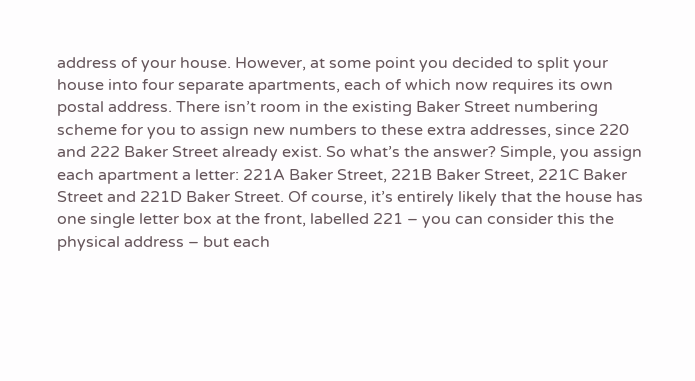address of your house. However, at some point you decided to split your house into four separate apartments, each of which now requires its own postal address. There isn’t room in the existing Baker Street numbering scheme for you to assign new numbers to these extra addresses, since 220 and 222 Baker Street already exist. So what’s the answer? Simple, you assign each apartment a letter: 221A Baker Street, 221B Baker Street, 221C Baker Street and 221D Baker Street. Of course, it’s entirely likely that the house has one single letter box at the front, labelled 221 – you can consider this the physical address – but each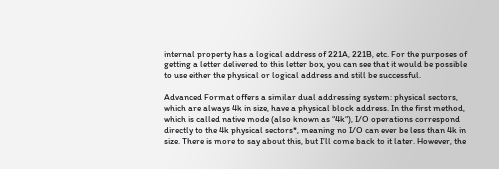internal property has a logical address of 221A, 221B, etc. For the purposes of getting a letter delivered to this letter box, you can see that it would be possible to use either the physical or logical address and still be successful.

Advanced Format offers a similar dual addressing system: physical sectors, which are always 4k in size, have a physical block address. In the first method, which is called native mode (also known as “4k“), I/O operations correspond directly to the 4k physical sectors*, meaning no I/O can ever be less than 4k in size. There is more to say about this, but I’ll come back to it later. However, the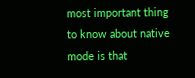most important thing to know about native mode is that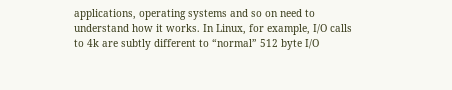applications, operating systems and so on need to understand how it works. In Linux, for example, I/O calls to 4k are subtly different to “normal” 512 byte I/O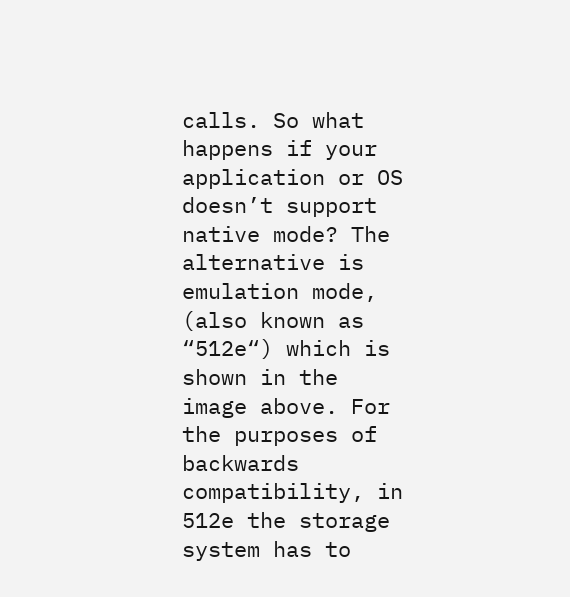calls. So what happens if your application or OS doesn’t support native mode? The alternative is emulation mode, (also known as “512e“) which is shown in the image above. For the purposes of backwards compatibility, in 512e the storage system has to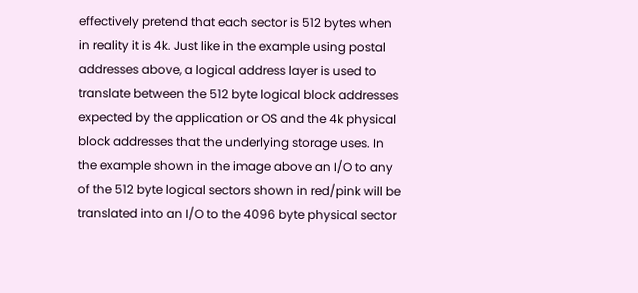effectively pretend that each sector is 512 bytes when in reality it is 4k. Just like in the example using postal addresses above, a logical address layer is used to translate between the 512 byte logical block addresses expected by the application or OS and the 4k physical block addresses that the underlying storage uses. In the example shown in the image above an I/O to any of the 512 byte logical sectors shown in red/pink will be translated into an I/O to the 4096 byte physical sector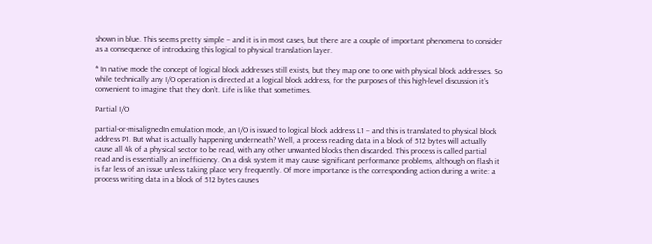shown in blue. This seems pretty simple – and it is in most cases, but there are a couple of important phenomena to consider as a consequence of introducing this logical to physical translation layer.

* In native mode the concept of logical block addresses still exists, but they map one to one with physical block addresses. So while technically any I/O operation is directed at a logical block address, for the purposes of this high-level discussion it’s convenient to imagine that they don’t. Life is like that sometimes.

Partial I/O

partial-or-misalignedIn emulation mode, an I/O is issued to logical block address L1 – and this is translated to physical block address P1. But what is actually happening underneath? Well, a process reading data in a block of 512 bytes will actually cause all 4k of a physical sector to be read, with any other unwanted blocks then discarded. This process is called partial read and is essentially an inefficiency. On a disk system it may cause significant performance problems, although on flash it is far less of an issue unless taking place very frequently. Of more importance is the corresponding action during a write: a process writing data in a block of 512 bytes causes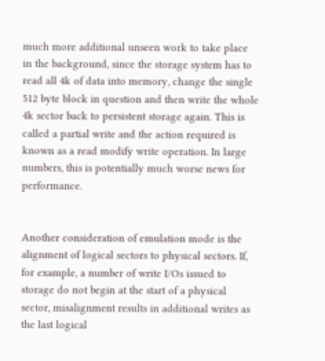much more additional unseen work to take place in the background, since the storage system has to read all 4k of data into memory, change the single 512 byte block in question and then write the whole 4k sector back to persistent storage again. This is called a partial write and the action required is known as a read modify write operation. In large numbers, this is potentially much worse news for performance.


Another consideration of emulation mode is the alignment of logical sectors to physical sectors. If, for example, a number of write I/Os issued to storage do not begin at the start of a physical sector, misalignment results in additional writes as the last logical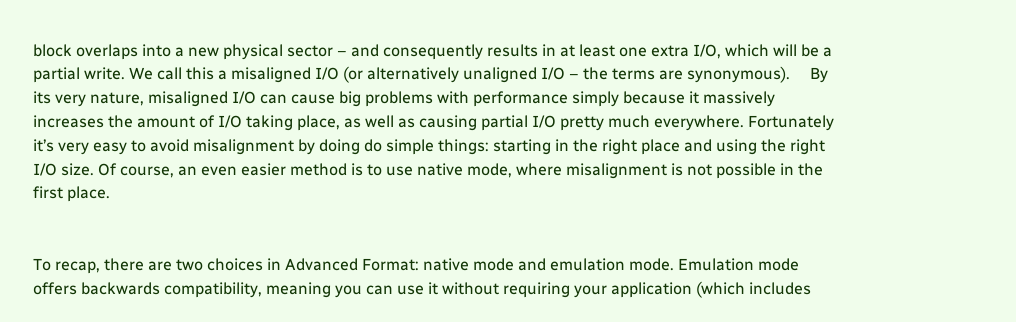block overlaps into a new physical sector – and consequently results in at least one extra I/O, which will be a partial write. We call this a misaligned I/O (or alternatively unaligned I/O – the terms are synonymous).     By its very nature, misaligned I/O can cause big problems with performance simply because it massively increases the amount of I/O taking place, as well as causing partial I/O pretty much everywhere. Fortunately it’s very easy to avoid misalignment by doing do simple things: starting in the right place and using the right I/O size. Of course, an even easier method is to use native mode, where misalignment is not possible in the first place.


To recap, there are two choices in Advanced Format: native mode and emulation mode. Emulation mode offers backwards compatibility, meaning you can use it without requiring your application (which includes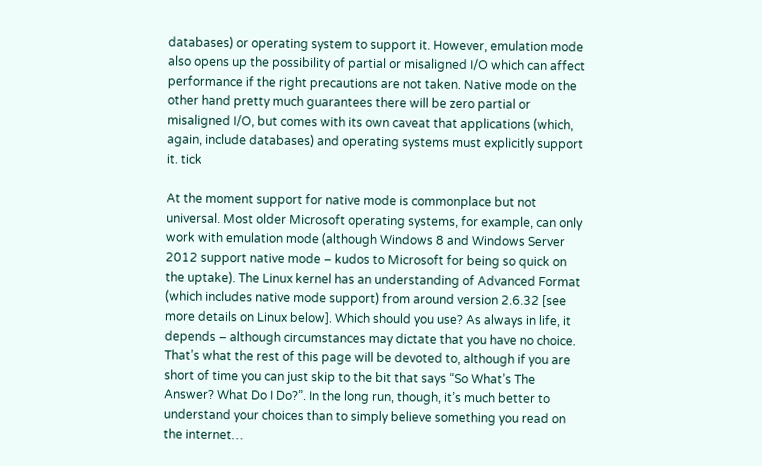databases) or operating system to support it. However, emulation mode also opens up the possibility of partial or misaligned I/O which can affect performance if the right precautions are not taken. Native mode on the other hand pretty much guarantees there will be zero partial or misaligned I/O, but comes with its own caveat that applications (which, again, include databases) and operating systems must explicitly support it. tick

At the moment support for native mode is commonplace but not universal. Most older Microsoft operating systems, for example, can only work with emulation mode (although Windows 8 and Windows Server 2012 support native mode – kudos to Microsoft for being so quick on the uptake). The Linux kernel has an understanding of Advanced Format (which includes native mode support) from around version 2.6.32 [see more details on Linux below]. Which should you use? As always in life, it depends – although circumstances may dictate that you have no choice. That’s what the rest of this page will be devoted to, although if you are short of time you can just skip to the bit that says “So What’s The Answer? What Do I Do?”. In the long run, though, it’s much better to understand your choices than to simply believe something you read on the internet…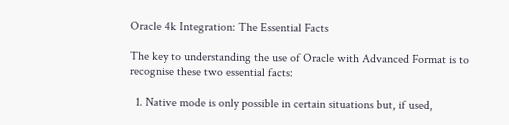Oracle 4k Integration: The Essential Facts

The key to understanding the use of Oracle with Advanced Format is to recognise these two essential facts:

  1. Native mode is only possible in certain situations but, if used,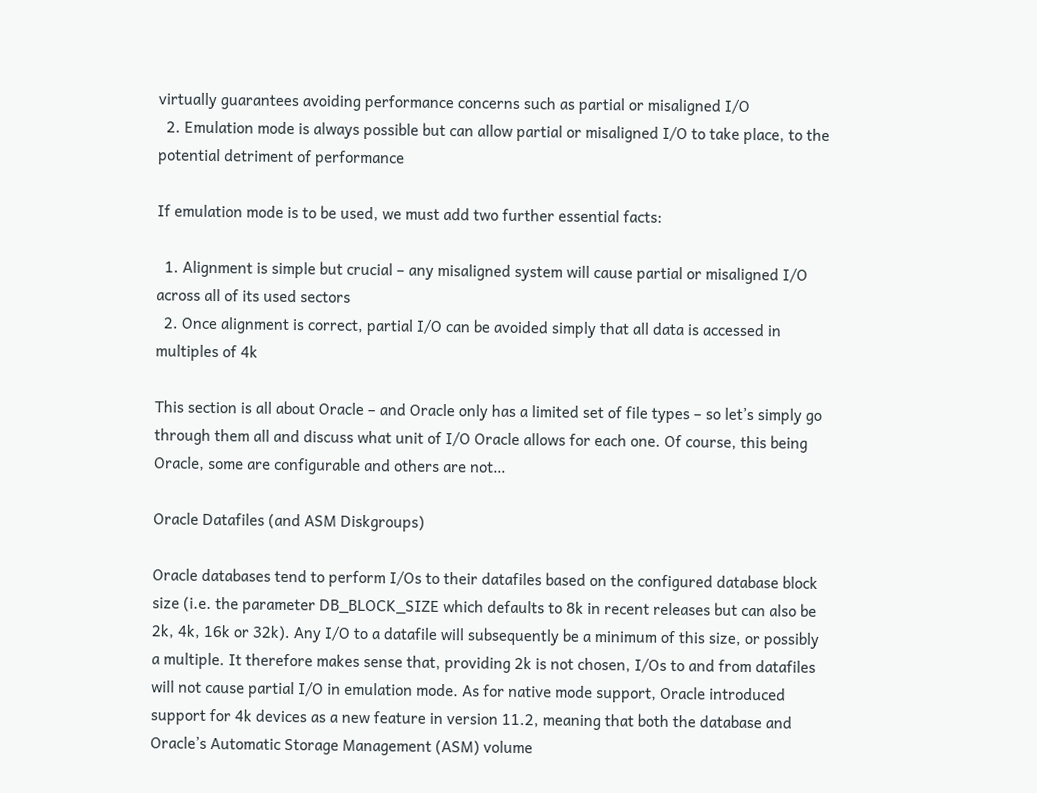virtually guarantees avoiding performance concerns such as partial or misaligned I/O
  2. Emulation mode is always possible but can allow partial or misaligned I/O to take place, to the potential detriment of performance

If emulation mode is to be used, we must add two further essential facts:

  1. Alignment is simple but crucial – any misaligned system will cause partial or misaligned I/O across all of its used sectors
  2. Once alignment is correct, partial I/O can be avoided simply that all data is accessed in multiples of 4k

This section is all about Oracle – and Oracle only has a limited set of file types – so let’s simply go through them all and discuss what unit of I/O Oracle allows for each one. Of course, this being Oracle, some are configurable and others are not…

Oracle Datafiles (and ASM Diskgroups)

Oracle databases tend to perform I/Os to their datafiles based on the configured database block size (i.e. the parameter DB_BLOCK_SIZE which defaults to 8k in recent releases but can also be 2k, 4k, 16k or 32k). Any I/O to a datafile will subsequently be a minimum of this size, or possibly a multiple. It therefore makes sense that, providing 2k is not chosen, I/Os to and from datafiles will not cause partial I/O in emulation mode. As for native mode support, Oracle introduced support for 4k devices as a new feature in version 11.2, meaning that both the database and Oracle’s Automatic Storage Management (ASM) volume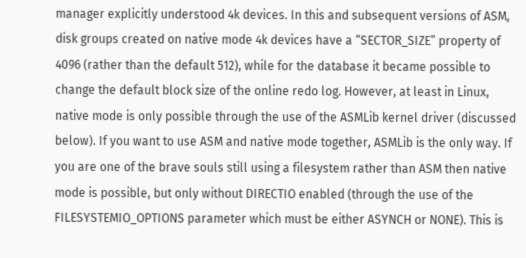manager explicitly understood 4k devices. In this and subsequent versions of ASM, disk groups created on native mode 4k devices have a “SECTOR_SIZE” property of 4096 (rather than the default 512), while for the database it became possible to change the default block size of the online redo log. However, at least in Linux, native mode is only possible through the use of the ASMLib kernel driver (discussed below). If you want to use ASM and native mode together, ASMLib is the only way. If you are one of the brave souls still using a filesystem rather than ASM then native mode is possible, but only without DIRECTIO enabled (through the use of the FILESYSTEMIO_OPTIONS parameter which must be either ASYNCH or NONE). This is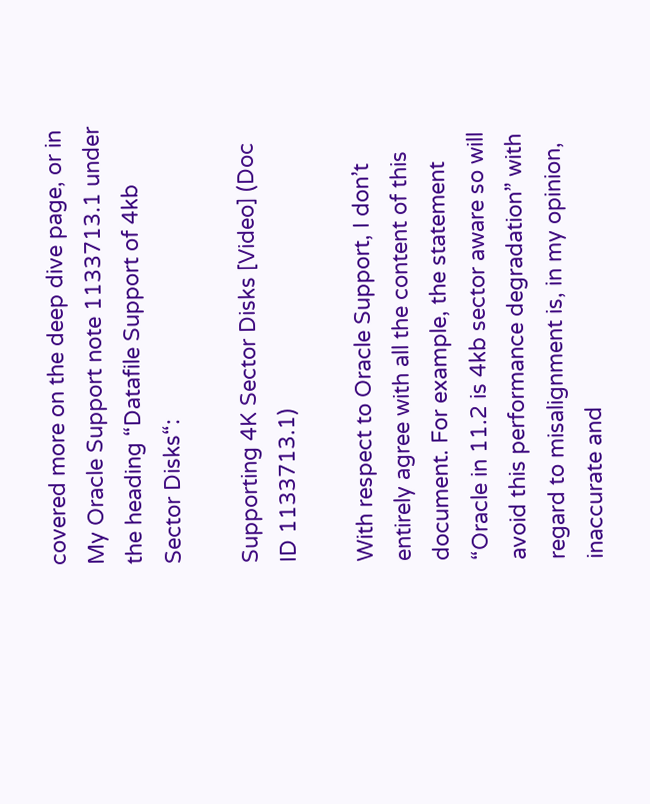covered more on the deep dive page, or in My Oracle Support note 1133713.1 under the heading “Datafile Support of 4kb Sector Disks“:

Supporting 4K Sector Disks [Video] (Doc ID 1133713.1)

With respect to Oracle Support, I don’t entirely agree with all the content of this document. For example, the statement “Oracle in 11.2 is 4kb sector aware so will avoid this performance degradation” with regard to misalignment is, in my opinion, inaccurate and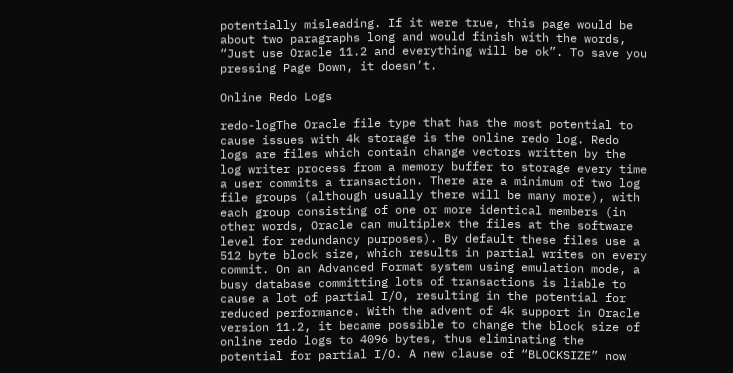potentially misleading. If it were true, this page would be about two paragraphs long and would finish with the words, “Just use Oracle 11.2 and everything will be ok”. To save you pressing Page Down, it doesn’t.

Online Redo Logs

redo-logThe Oracle file type that has the most potential to cause issues with 4k storage is the online redo log. Redo logs are files which contain change vectors written by the log writer process from a memory buffer to storage every time a user commits a transaction. There are a minimum of two log file groups (although usually there will be many more), with each group consisting of one or more identical members (in other words, Oracle can multiplex the files at the software level for redundancy purposes). By default these files use a 512 byte block size, which results in partial writes on every commit. On an Advanced Format system using emulation mode, a busy database committing lots of transactions is liable to cause a lot of partial I/O, resulting in the potential for reduced performance. With the advent of 4k support in Oracle version 11.2, it became possible to change the block size of online redo logs to 4096 bytes, thus eliminating the potential for partial I/O. A new clause of “BLOCKSIZE” now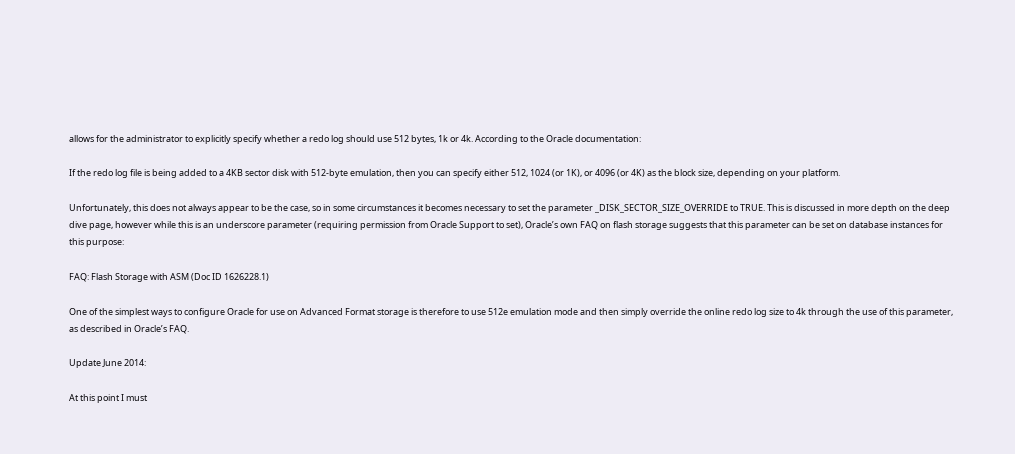allows for the administrator to explicitly specify whether a redo log should use 512 bytes, 1k or 4k. According to the Oracle documentation:

If the redo log file is being added to a 4KB sector disk with 512-byte emulation, then you can specify either 512, 1024 (or 1K), or 4096 (or 4K) as the block size, depending on your platform.

Unfortunately, this does not always appear to be the case, so in some circumstances it becomes necessary to set the parameter _DISK_SECTOR_SIZE_OVERRIDE to TRUE. This is discussed in more depth on the deep dive page, however while this is an underscore parameter (requiring permission from Oracle Support to set), Oracle’s own FAQ on flash storage suggests that this parameter can be set on database instances for this purpose:

FAQ: Flash Storage with ASM (Doc ID 1626228.1)

One of the simplest ways to configure Oracle for use on Advanced Format storage is therefore to use 512e emulation mode and then simply override the online redo log size to 4k through the use of this parameter, as described in Oracle’s FAQ.

Update June 2014:

At this point I must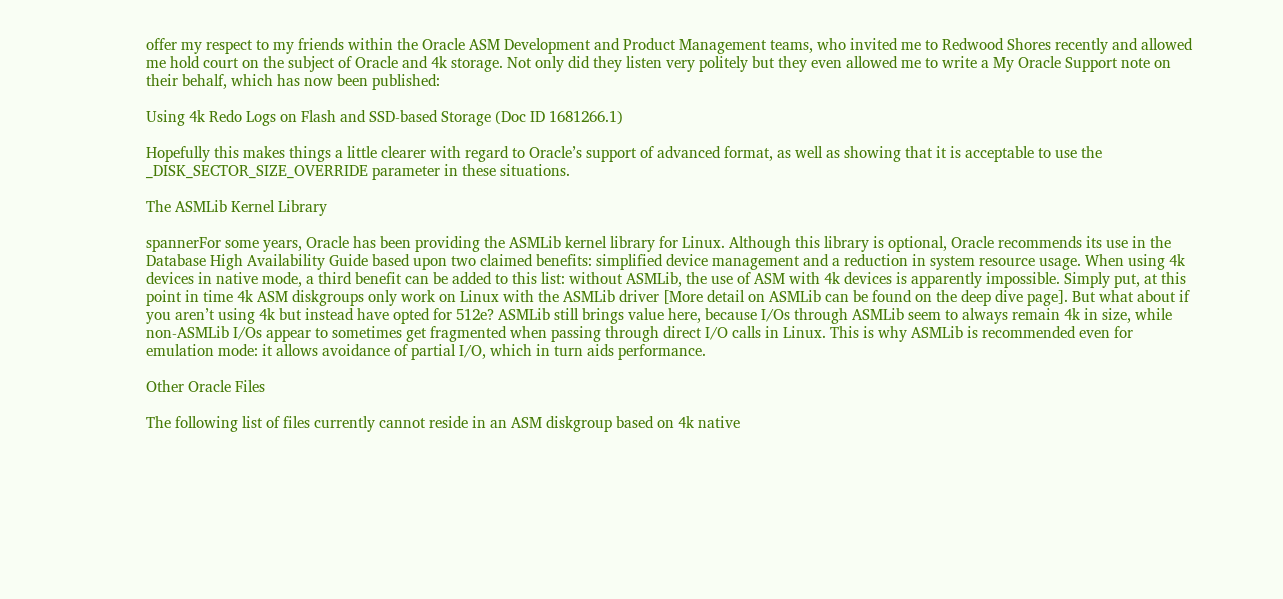offer my respect to my friends within the Oracle ASM Development and Product Management teams, who invited me to Redwood Shores recently and allowed me hold court on the subject of Oracle and 4k storage. Not only did they listen very politely but they even allowed me to write a My Oracle Support note on their behalf, which has now been published:

Using 4k Redo Logs on Flash and SSD-based Storage (Doc ID 1681266.1)

Hopefully this makes things a little clearer with regard to Oracle’s support of advanced format, as well as showing that it is acceptable to use the _DISK_SECTOR_SIZE_OVERRIDE parameter in these situations.

The ASMLib Kernel Library

spannerFor some years, Oracle has been providing the ASMLib kernel library for Linux. Although this library is optional, Oracle recommends its use in the Database High Availability Guide based upon two claimed benefits: simplified device management and a reduction in system resource usage. When using 4k devices in native mode, a third benefit can be added to this list: without ASMLib, the use of ASM with 4k devices is apparently impossible. Simply put, at this point in time 4k ASM diskgroups only work on Linux with the ASMLib driver [More detail on ASMLib can be found on the deep dive page]. But what about if you aren’t using 4k but instead have opted for 512e? ASMLib still brings value here, because I/Os through ASMLib seem to always remain 4k in size, while non-ASMLib I/Os appear to sometimes get fragmented when passing through direct I/O calls in Linux. This is why ASMLib is recommended even for emulation mode: it allows avoidance of partial I/O, which in turn aids performance.

Other Oracle Files

The following list of files currently cannot reside in an ASM diskgroup based on 4k native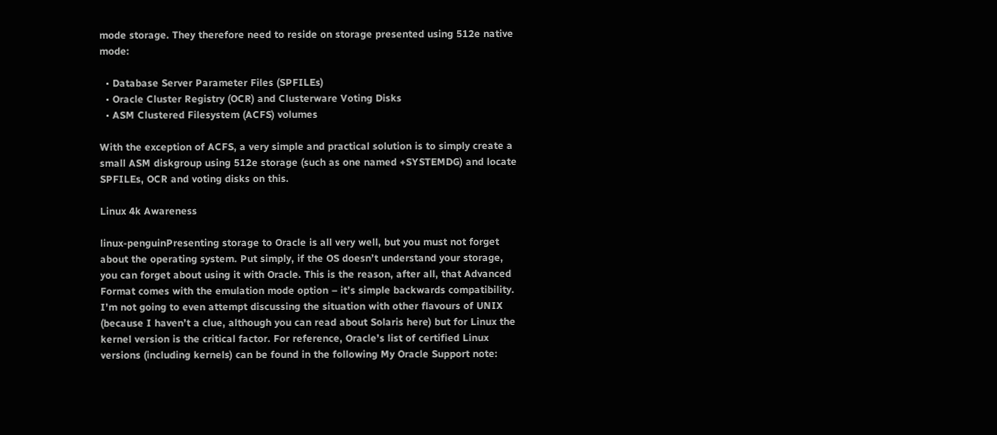mode storage. They therefore need to reside on storage presented using 512e native mode:

  • Database Server Parameter Files (SPFILEs)
  • Oracle Cluster Registry (OCR) and Clusterware Voting Disks
  • ASM Clustered Filesystem (ACFS) volumes

With the exception of ACFS, a very simple and practical solution is to simply create a small ASM diskgroup using 512e storage (such as one named +SYSTEMDG) and locate SPFILEs, OCR and voting disks on this.

Linux 4k Awareness

linux-penguinPresenting storage to Oracle is all very well, but you must not forget about the operating system. Put simply, if the OS doesn’t understand your storage, you can forget about using it with Oracle. This is the reason, after all, that Advanced Format comes with the emulation mode option – it’s simple backwards compatibility. I’m not going to even attempt discussing the situation with other flavours of UNIX (because I haven’t a clue, although you can read about Solaris here) but for Linux the kernel version is the critical factor. For reference, Oracle’s list of certified Linux versions (including kernels) can be found in the following My Oracle Support note: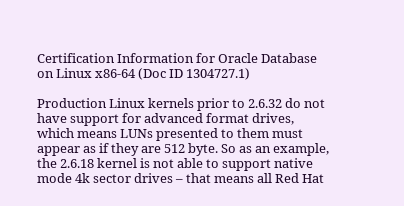Certification Information for Oracle Database on Linux x86-64 (Doc ID 1304727.1)

Production Linux kernels prior to 2.6.32 do not have support for advanced format drives, which means LUNs presented to them must appear as if they are 512 byte. So as an example, the 2.6.18 kernel is not able to support native mode 4k sector drives – that means all Red Hat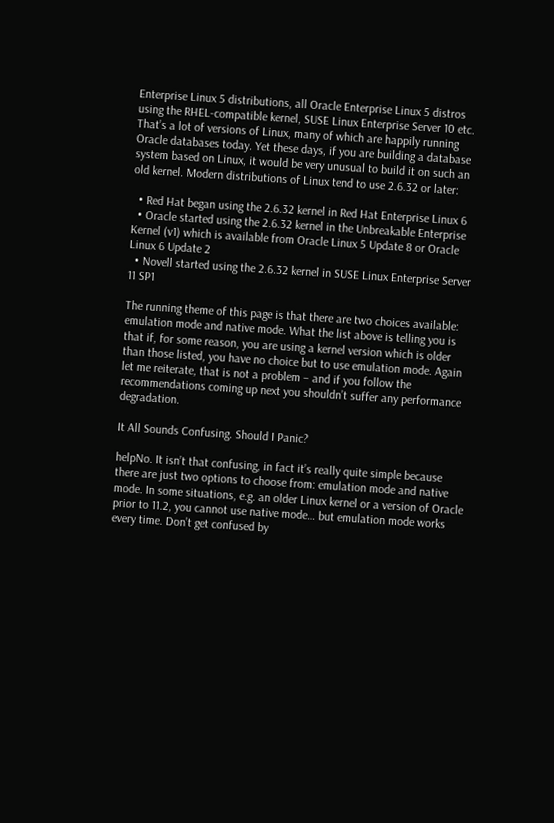Enterprise Linux 5 distributions, all Oracle Enterprise Linux 5 distros using the RHEL-compatible kernel, SUSE Linux Enterprise Server 10 etc. That’s a lot of versions of Linux, many of which are happily running Oracle databases today. Yet these days, if you are building a database system based on Linux, it would be very unusual to build it on such an old kernel. Modern distributions of Linux tend to use 2.6.32 or later:

  • Red Hat began using the 2.6.32 kernel in Red Hat Enterprise Linux 6
  • Oracle started using the 2.6.32 kernel in the Unbreakable Enterprise Kernel (v1) which is available from Oracle Linux 5 Update 8 or Oracle Linux 6 Update 2
  • Novell started using the 2.6.32 kernel in SUSE Linux Enterprise Server 11 SP1

The running theme of this page is that there are two choices available: emulation mode and native mode. What the list above is telling you is that if, for some reason, you are using a kernel version which is older than those listed, you have no choice but to use emulation mode. Again let me reiterate, that is not a problem – and if you follow the recommendations coming up next you shouldn’t suffer any performance degradation.

It All Sounds Confusing. Should I Panic?

helpNo. It isn’t that confusing, in fact it’s really quite simple because there are just two options to choose from: emulation mode and native mode. In some situations, e.g. an older Linux kernel or a version of Oracle prior to 11.2, you cannot use native mode… but emulation mode works every time. Don’t get confused by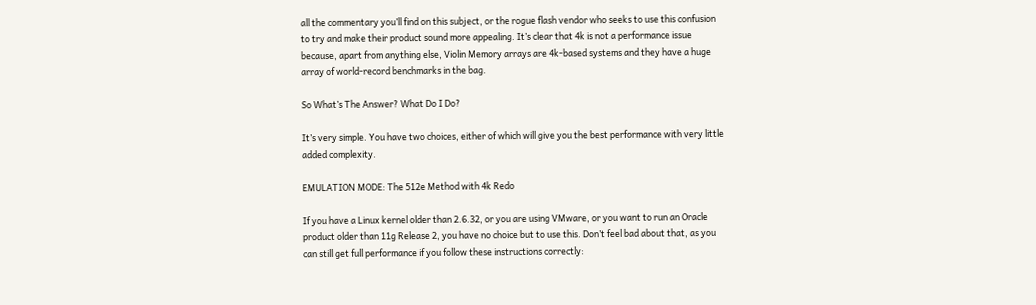all the commentary you’ll find on this subject, or the rogue flash vendor who seeks to use this confusion to try and make their product sound more appealing. It’s clear that 4k is not a performance issue because, apart from anything else, Violin Memory arrays are 4k-based systems and they have a huge array of world-record benchmarks in the bag.

So What’s The Answer? What Do I Do?

It’s very simple. You have two choices, either of which will give you the best performance with very little added complexity.

EMULATION MODE: The 512e Method with 4k Redo

If you have a Linux kernel older than 2.6.32, or you are using VMware, or you want to run an Oracle product older than 11g Release 2, you have no choice but to use this. Don’t feel bad about that, as you can still get full performance if you follow these instructions correctly: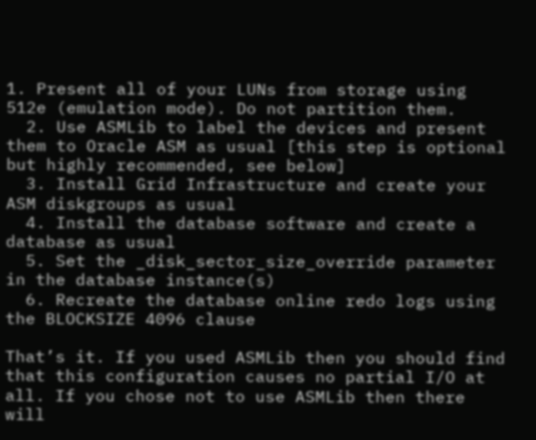1. Present all of your LUNs from storage using 512e (emulation mode). Do not partition them.
  2. Use ASMLib to label the devices and present them to Oracle ASM as usual [this step is optional but highly recommended, see below]
  3. Install Grid Infrastructure and create your ASM diskgroups as usual
  4. Install the database software and create a database as usual
  5. Set the _disk_sector_size_override parameter in the database instance(s)
  6. Recreate the database online redo logs using the BLOCKSIZE 4096 clause

That’s it. If you used ASMLib then you should find that this configuration causes no partial I/O at all. If you chose not to use ASMLib then there will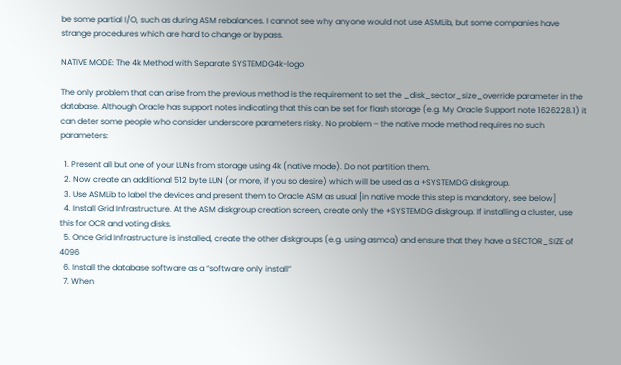be some partial I/O, such as during ASM rebalances. I cannot see why anyone would not use ASMLib, but some companies have strange procedures which are hard to change or bypass.

NATIVE MODE: The 4k Method with Separate SYSTEMDG4k-logo

The only problem that can arise from the previous method is the requirement to set the _disk_sector_size_override parameter in the database. Although Oracle has support notes indicating that this can be set for flash storage (e.g. My Oracle Support note 1626228.1) it can deter some people who consider underscore parameters risky. No problem – the native mode method requires no such parameters:

  1. Present all but one of your LUNs from storage using 4k (native mode). Do not partition them.
  2. Now create an additional 512 byte LUN (or more, if you so desire) which will be used as a +SYSTEMDG diskgroup.
  3. Use ASMLib to label the devices and present them to Oracle ASM as usual [in native mode this step is mandatory, see below]
  4. Install Grid Infrastructure. At the ASM diskgroup creation screen, create only the +SYSTEMDG diskgroup. If installing a cluster, use this for OCR and voting disks.
  5. Once Grid Infrastructure is installed, create the other diskgroups (e.g. using asmca) and ensure that they have a SECTOR_SIZE of 4096
  6. Install the database software as a “software only install”
  7. When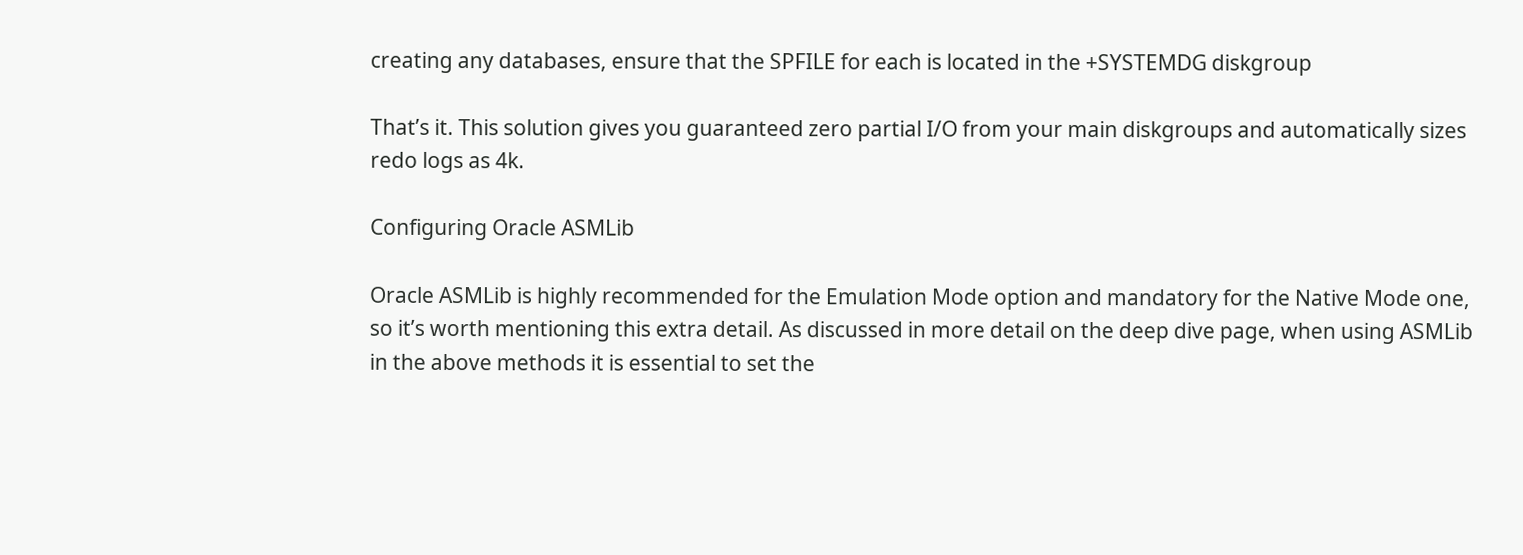creating any databases, ensure that the SPFILE for each is located in the +SYSTEMDG diskgroup

That’s it. This solution gives you guaranteed zero partial I/O from your main diskgroups and automatically sizes redo logs as 4k.

Configuring Oracle ASMLib

Oracle ASMLib is highly recommended for the Emulation Mode option and mandatory for the Native Mode one, so it’s worth mentioning this extra detail. As discussed in more detail on the deep dive page, when using ASMLib in the above methods it is essential to set the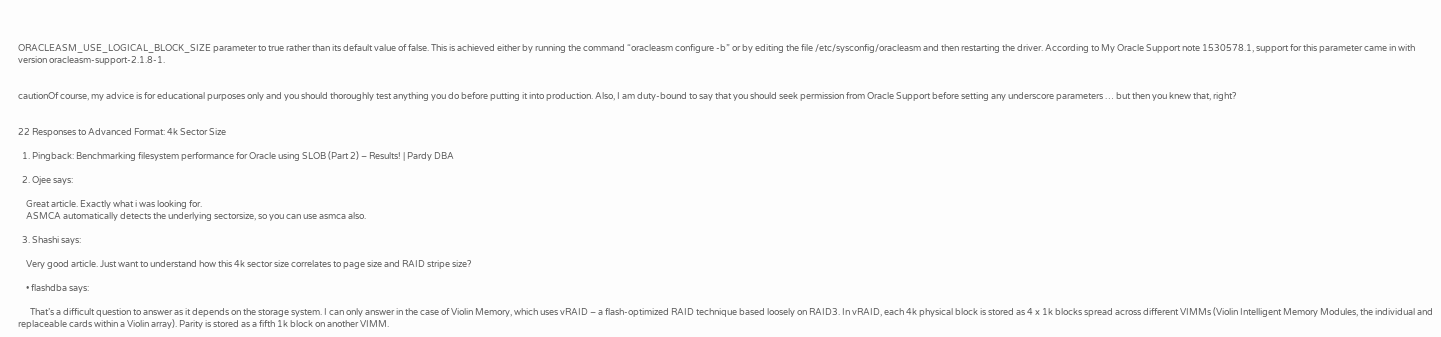ORACLEASM_USE_LOGICAL_BLOCK_SIZE parameter to true rather than its default value of false. This is achieved either by running the command “oracleasm configure -b” or by editing the file /etc/sysconfig/oracleasm and then restarting the driver. According to My Oracle Support note 1530578.1, support for this parameter came in with version oracleasm-support-2.1.8-1.


cautionOf course, my advice is for educational purposes only and you should thoroughly test anything you do before putting it into production. Also, I am duty-bound to say that you should seek permission from Oracle Support before setting any underscore parameters … but then you knew that, right?


22 Responses to Advanced Format: 4k Sector Size

  1. Pingback: Benchmarking filesystem performance for Oracle using SLOB (Part 2) – Results! | Pardy DBA

  2. Ojee says:

    Great article. Exactly what i was looking for.
    ASMCA automatically detects the underlying sectorsize, so you can use asmca also.

  3. Shashi says:

    Very good article. Just want to understand how this 4k sector size correlates to page size and RAID stripe size?

    • flashdba says:

      That’s a difficult question to answer as it depends on the storage system. I can only answer in the case of Violin Memory, which uses vRAID – a flash-optimized RAID technique based loosely on RAID3. In vRAID, each 4k physical block is stored as 4 x 1k blocks spread across different VIMMs (Violin Intelligent Memory Modules, the individual and replaceable cards within a Violin array). Parity is stored as a fifth 1k block on another VIMM.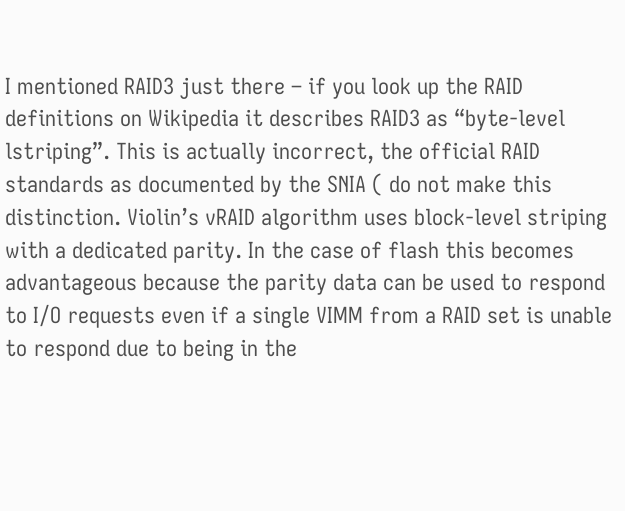I mentioned RAID3 just there – if you look up the RAID definitions on Wikipedia it describes RAID3 as “byte-level lstriping”. This is actually incorrect, the official RAID standards as documented by the SNIA ( do not make this distinction. Violin’s vRAID algorithm uses block-level striping with a dedicated parity. In the case of flash this becomes advantageous because the parity data can be used to respond to I/O requests even if a single VIMM from a RAID set is unable to respond due to being in the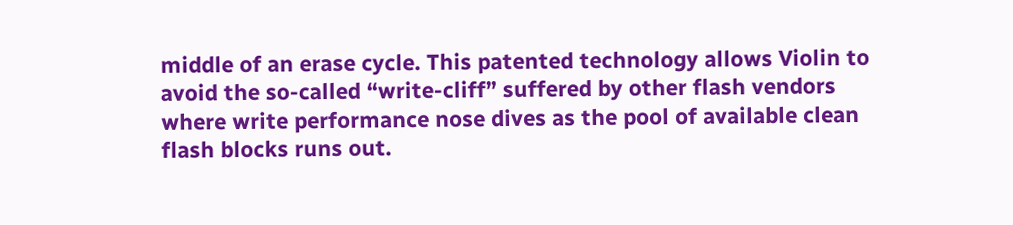middle of an erase cycle. This patented technology allows Violin to avoid the so-called “write-cliff” suffered by other flash vendors where write performance nose dives as the pool of available clean flash blocks runs out.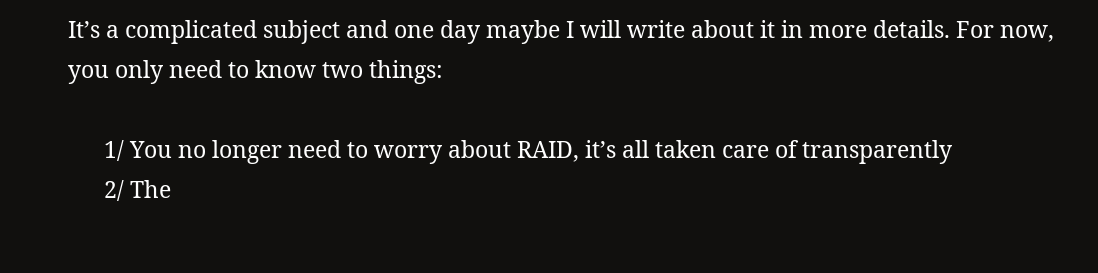It’s a complicated subject and one day maybe I will write about it in more details. For now, you only need to know two things:

      1/ You no longer need to worry about RAID, it’s all taken care of transparently
      2/ The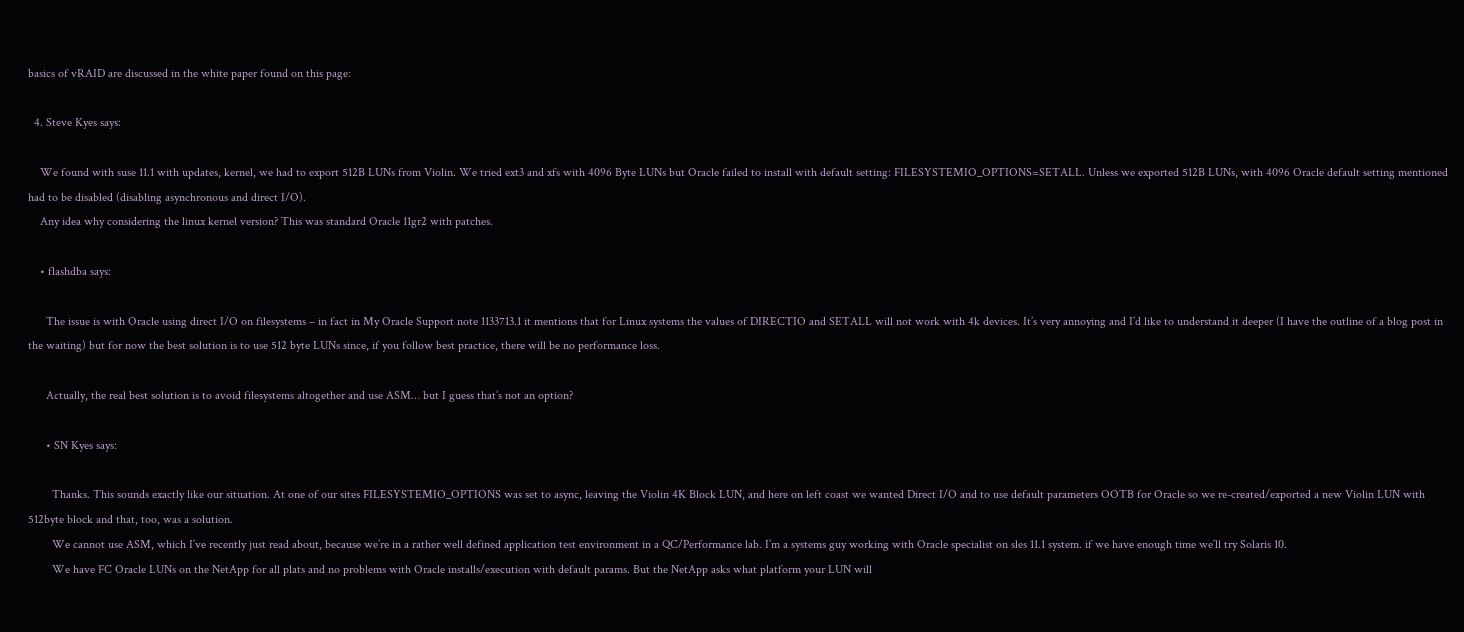basics of vRAID are discussed in the white paper found on this page:

  4. Steve Kyes says:

    We found with suse 11.1 with updates, kernel, we had to export 512B LUNs from Violin. We tried ext3 and xfs with 4096 Byte LUNs but Oracle failed to install with default setting: FILESYSTEMIO_OPTIONS=SETALL. Unless we exported 512B LUNs, with 4096 Oracle default setting mentioned had to be disabled (disabling asynchronous and direct I/O).
    Any idea why considering the linux kernel version? This was standard Oracle 11gr2 with patches.

    • flashdba says:

      The issue is with Oracle using direct I/O on filesystems – in fact in My Oracle Support note 1133713.1 it mentions that for Linux systems the values of DIRECTIO and SETALL will not work with 4k devices. It’s very annoying and I’d like to understand it deeper (I have the outline of a blog post in the waiting) but for now the best solution is to use 512 byte LUNs since, if you follow best practice, there will be no performance loss.

      Actually, the real best solution is to avoid filesystems altogether and use ASM… but I guess that’s not an option?

      • SN Kyes says:

        Thanks. This sounds exactly like our situation. At one of our sites FILESYSTEMIO_OPTIONS was set to async, leaving the Violin 4K Block LUN, and here on left coast we wanted Direct I/O and to use default parameters OOTB for Oracle so we re-created/exported a new Violin LUN with 512byte block and that, too, was a solution.
        We cannot use ASM, which I’ve recently just read about, because we’re in a rather well defined application test environment in a QC/Performance lab. I’m a systems guy working with Oracle specialist on sles 11.1 system. if we have enough time we’ll try Solaris 10.
        We have FC Oracle LUNs on the NetApp for all plats and no problems with Oracle installs/execution with default params. But the NetApp asks what platform your LUN will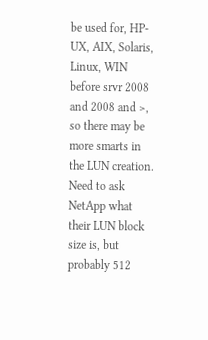be used for, HP-UX, AIX, Solaris, Linux, WIN before srvr 2008 and 2008 and >, so there may be more smarts in the LUN creation. Need to ask NetApp what their LUN block size is, but probably 512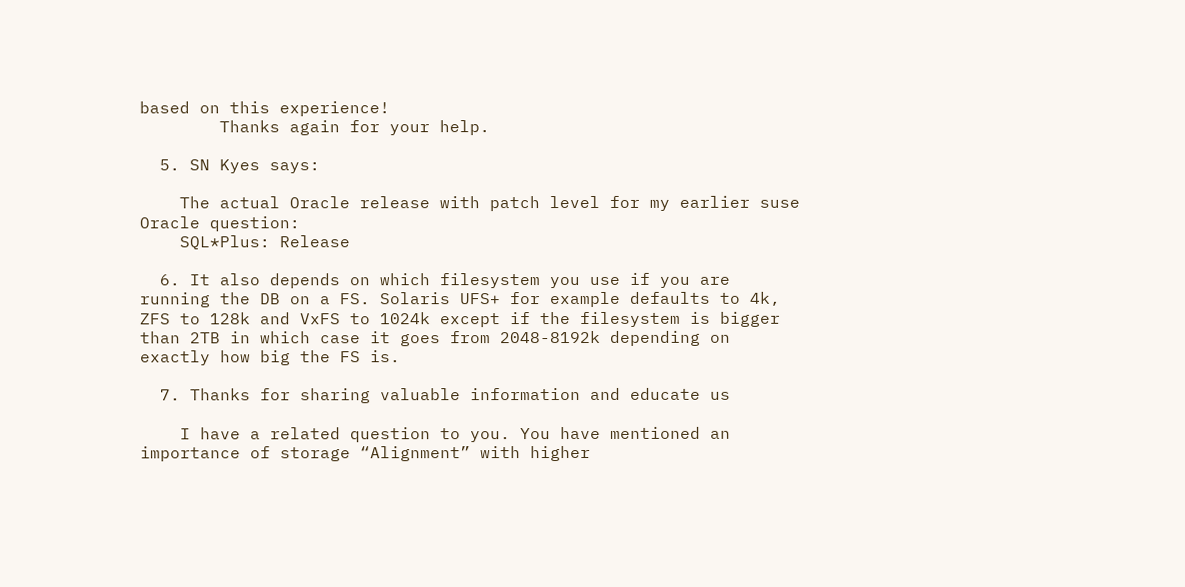based on this experience!
        Thanks again for your help.

  5. SN Kyes says:

    The actual Oracle release with patch level for my earlier suse Oracle question:
    SQL*Plus: Release

  6. It also depends on which filesystem you use if you are running the DB on a FS. Solaris UFS+ for example defaults to 4k, ZFS to 128k and VxFS to 1024k except if the filesystem is bigger than 2TB in which case it goes from 2048-8192k depending on exactly how big the FS is.

  7. Thanks for sharing valuable information and educate us

    I have a related question to you. You have mentioned an importance of storage “Alignment” with higher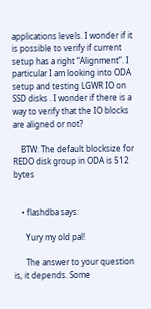applications levels. I wonder if it is possible to verify if current setup has a right “Alignment”. I particular I am looking into ODA setup and testing LGWR IO on SSD disks . I wonder if there is a way to verify that the IO blocks are aligned or not?

    BTW: The default blocksize for REDO disk group in ODA is 512 bytes


    • flashdba says:

      Yury my old pal!

      The answer to your question is, it depends. Some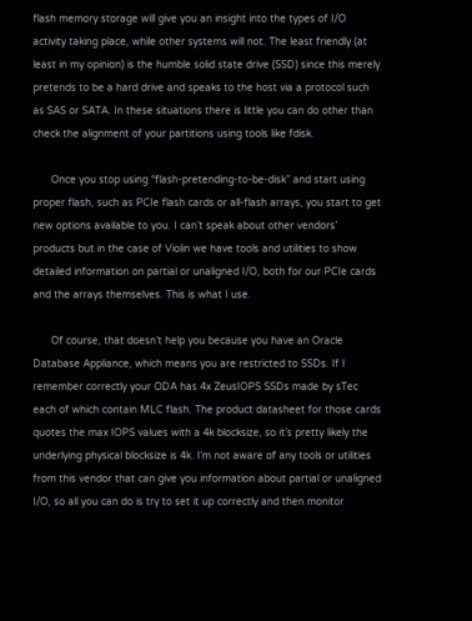flash memory storage will give you an insight into the types of I/O activity taking place, while other systems will not. The least friendly (at least in my opinion) is the humble solid state drive (SSD) since this merely pretends to be a hard drive and speaks to the host via a protocol such as SAS or SATA. In these situations there is little you can do other than check the alignment of your partitions using tools like fdisk.

      Once you stop using “flash-pretending-to-be-disk” and start using proper flash, such as PCIe flash cards or all-flash arrays, you start to get new options available to you. I can’t speak about other vendors’ products but in the case of Violin we have tools and utilities to show detailed information on partial or unaligned I/O, both for our PCIe cards and the arrays themselves. This is what I use.

      Of course, that doesn’t help you because you have an Oracle Database Appliance, which means you are restricted to SSDs. If I remember correctly your ODA has 4x ZeusIOPS SSDs made by sTec each of which contain MLC flash. The product datasheet for those cards quotes the max IOPS values with a 4k blocksize, so it’s pretty likely the underlying physical blocksize is 4k. I’m not aware of any tools or utilities from this vendor that can give you information about partial or unaligned I/O, so all you can do is try to set it up correctly and then monitor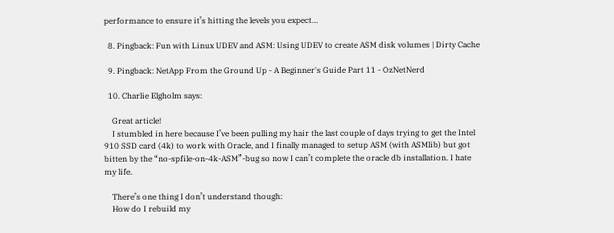performance to ensure it’s hitting the levels you expect…

  8. Pingback: Fun with Linux UDEV and ASM: Using UDEV to create ASM disk volumes | Dirty Cache

  9. Pingback: NetApp From the Ground Up - A Beginner's Guide Part 11 - OzNetNerd

  10. Charlie Elgholm says:

    Great article!
    I stumbled in here because I’ve been pulling my hair the last couple of days trying to get the Intel 910 SSD card (4k) to work with Oracle, and I finally managed to setup ASM (with ASMlib) but got bitten by the “no-spfile-on-4k-ASM”-bug so now I can’t complete the oracle db installation. I hate my life.

    There’s one thing I don’t understand though:
    How do I rebuild my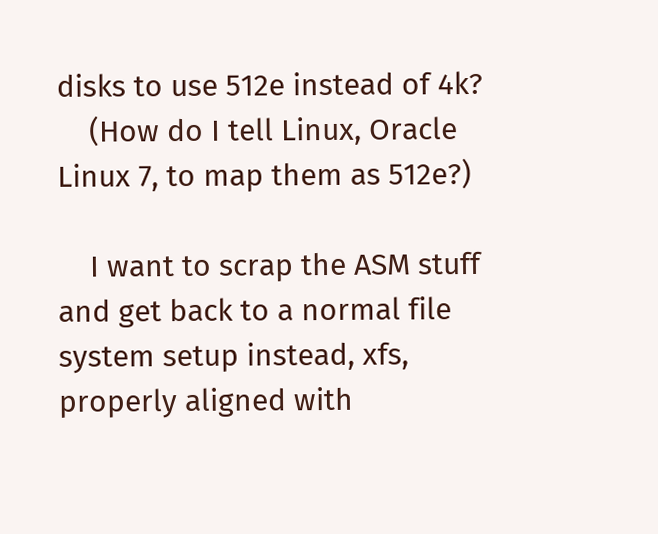disks to use 512e instead of 4k?
    (How do I tell Linux, Oracle Linux 7, to map them as 512e?)

    I want to scrap the ASM stuff and get back to a normal file system setup instead, xfs, properly aligned with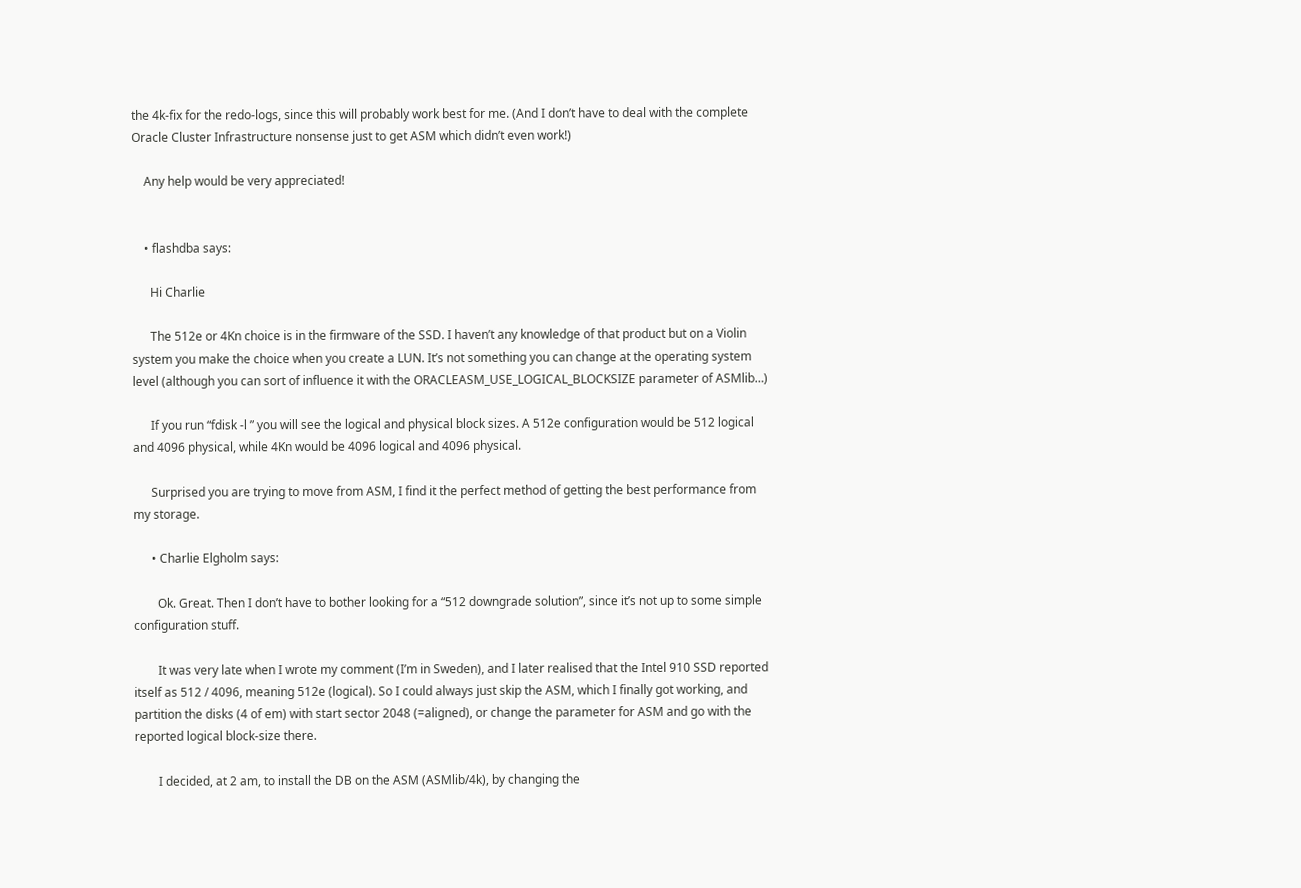the 4k-fix for the redo-logs, since this will probably work best for me. (And I don’t have to deal with the complete Oracle Cluster Infrastructure nonsense just to get ASM which didn’t even work!)

    Any help would be very appreciated!


    • flashdba says:

      Hi Charlie

      The 512e or 4Kn choice is in the firmware of the SSD. I haven’t any knowledge of that product but on a Violin system you make the choice when you create a LUN. It’s not something you can change at the operating system level (although you can sort of influence it with the ORACLEASM_USE_LOGICAL_BLOCKSIZE parameter of ASMlib…)

      If you run “fdisk -l ” you will see the logical and physical block sizes. A 512e configuration would be 512 logical and 4096 physical, while 4Kn would be 4096 logical and 4096 physical.

      Surprised you are trying to move from ASM, I find it the perfect method of getting the best performance from my storage.

      • Charlie Elgholm says:

        Ok. Great. Then I don’t have to bother looking for a “512 downgrade solution”, since it’s not up to some simple configuration stuff.

        It was very late when I wrote my comment (I’m in Sweden), and I later realised that the Intel 910 SSD reported itself as 512 / 4096, meaning 512e (logical). So I could always just skip the ASM, which I finally got working, and partition the disks (4 of em) with start sector 2048 (=aligned), or change the parameter for ASM and go with the reported logical block-size there.

        I decided, at 2 am, to install the DB on the ASM (ASMlib/4k), by changing the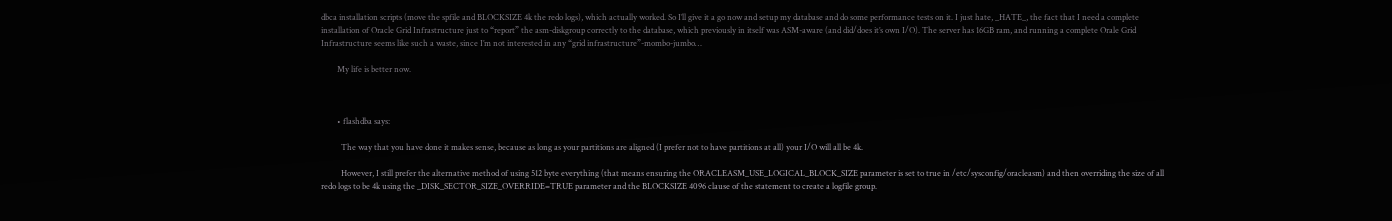dbca installation scripts (move the spfile and BLOCKSIZE 4k the redo logs), which actually worked. So I’ll give it a go now and setup my database and do some performance tests on it. I just hate, _HATE_, the fact that I need a complete installation of Oracle Grid Infrastructure just to “report” the asm-diskgroup correctly to the database, which previously in itself was ASM-aware (and did/does it’s own I/O). The server has 16GB ram, and running a complete Orale Grid Infrastructure seems like such a waste, since I’m not interested in any “grid infrastructure”-mombo-jumbo…

        My life is better now.



        • flashdba says:

          The way that you have done it makes sense, because as long as your partitions are aligned (I prefer not to have partitions at all) your I/O will all be 4k.

          However, I still prefer the alternative method of using 512 byte everything (that means ensuring the ORACLEASM_USE_LOGICAL_BLOCK_SIZE parameter is set to true in /etc/sysconfig/oracleasm) and then overriding the size of all redo logs to be 4k using the _DISK_SECTOR_SIZE_OVERRIDE=TRUE parameter and the BLOCKSIZE 4096 clause of the statement to create a logfile group.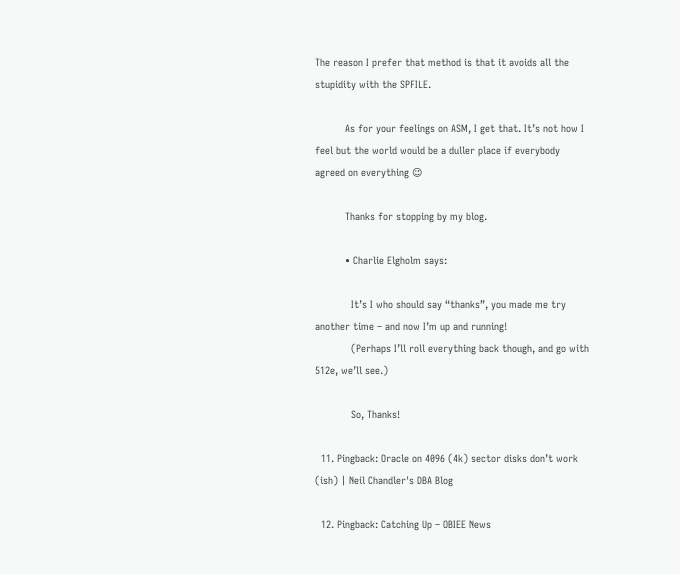The reason I prefer that method is that it avoids all the stupidity with the SPFILE.

          As for your feelings on ASM, I get that. It’s not how I feel but the world would be a duller place if everybody agreed on everything 😉

          Thanks for stopping by my blog.

          • Charlie Elgholm says:

            It’s I who should say “thanks”, you made me try another time – and now I’m up and running!
            (Perhaps I’ll roll everything back though, and go with 512e, we’ll see.)

            So, Thanks!

  11. Pingback: Oracle on 4096 (4k) sector disks don’t work (ish) | Neil Chandler's DBA Blog

  12. Pingback: Catching Up – OBIEE News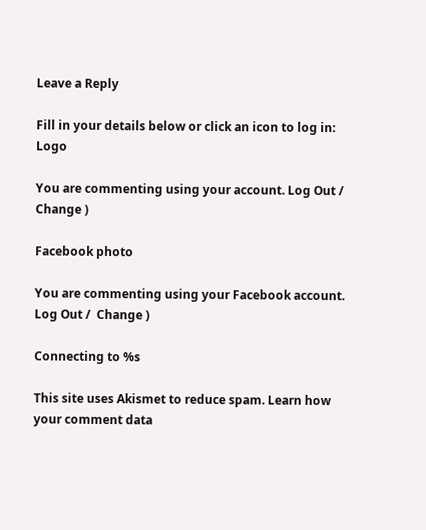Leave a Reply

Fill in your details below or click an icon to log in: Logo

You are commenting using your account. Log Out /  Change )

Facebook photo

You are commenting using your Facebook account. Log Out /  Change )

Connecting to %s

This site uses Akismet to reduce spam. Learn how your comment data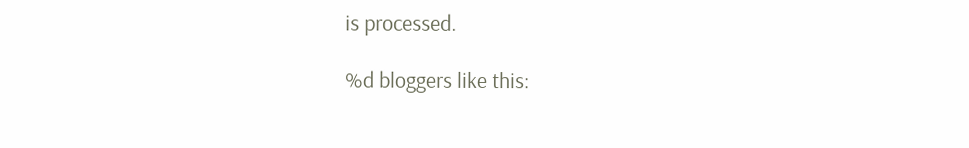is processed.

%d bloggers like this: